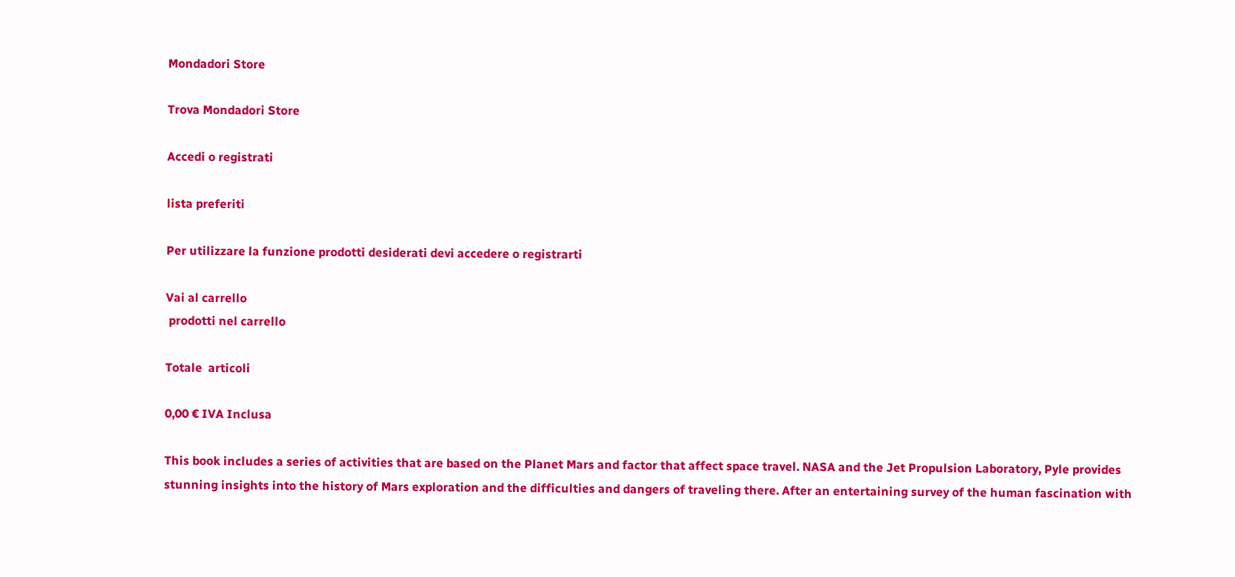Mondadori Store

Trova Mondadori Store

Accedi o registrati

lista preferiti

Per utilizzare la funzione prodotti desiderati devi accedere o registrarti

Vai al carrello
 prodotti nel carrello

Totale  articoli

0,00 € IVA Inclusa

This book includes a series of activities that are based on the Planet Mars and factor that affect space travel. NASA and the Jet Propulsion Laboratory, Pyle provides stunning insights into the history of Mars exploration and the difficulties and dangers of traveling there. After an entertaining survey of the human fascination with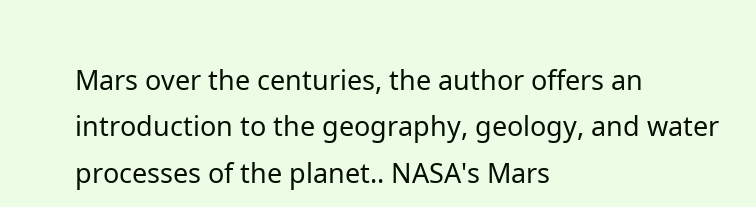Mars over the centuries, the author offers an introduction to the geography, geology, and water processes of the planet.. NASA's Mars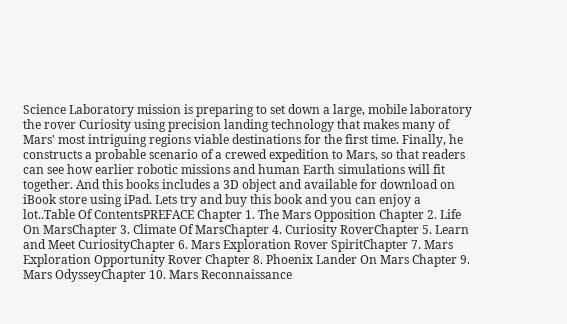Science Laboratory mission is preparing to set down a large, mobile laboratory the rover Curiosity using precision landing technology that makes many of Mars' most intriguing regions viable destinations for the first time. Finally, he constructs a probable scenario of a crewed expedition to Mars, so that readers can see how earlier robotic missions and human Earth simulations will fit together. And this books includes a 3D object and available for download on iBook store using iPad. Lets try and buy this book and you can enjoy a lot..Table Of ContentsPREFACE Chapter 1. The Mars Opposition Chapter 2. Life On MarsChapter 3. Climate Of MarsChapter 4. Curiosity RoverChapter 5. Learn and Meet CuriosityChapter 6. Mars Exploration Rover SpiritChapter 7. Mars Exploration Opportunity Rover Chapter 8. Phoenix Lander On Mars Chapter 9. Mars OdysseyChapter 10. Mars Reconnaissance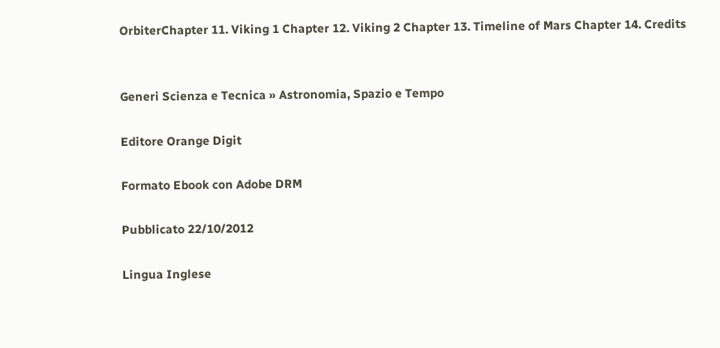OrbiterChapter 11. Viking 1 Chapter 12. Viking 2 Chapter 13. Timeline of Mars Chapter 14. Credits


Generi Scienza e Tecnica » Astronomia, Spazio e Tempo

Editore Orange Digit

Formato Ebook con Adobe DRM

Pubblicato 22/10/2012

Lingua Inglese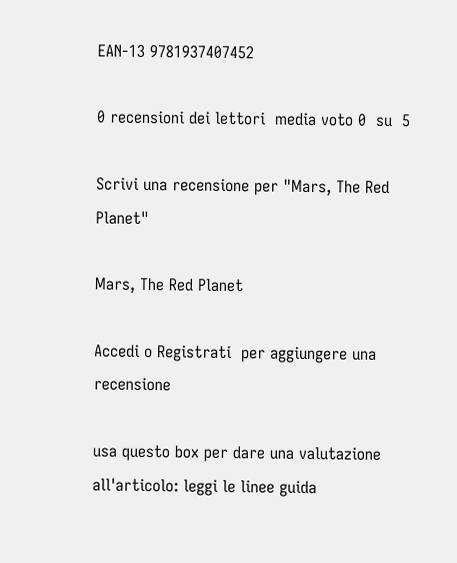EAN-13 9781937407452

0 recensioni dei lettori  media voto 0  su  5

Scrivi una recensione per "Mars, The Red Planet"

Mars, The Red Planet

Accedi o Registrati  per aggiungere una recensione

usa questo box per dare una valutazione all'articolo: leggi le linee guida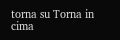torna su Torna in cima